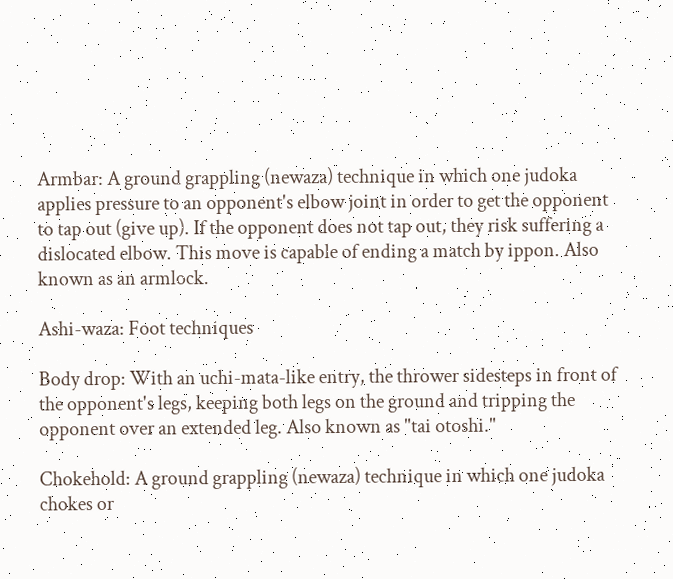Armbar: A ground grappling (newaza) technique in which one judoka applies pressure to an opponent's elbow joint in order to get the opponent to tap out (give up). If the opponent does not tap out, they risk suffering a dislocated elbow. This move is capable of ending a match by ippon. Also known as an armlock.

Ashi-waza: Foot techniques

Body drop: With an uchi-mata-like entry, the thrower sidesteps in front of the opponent's legs, keeping both legs on the ground and tripping the opponent over an extended leg. Also known as "tai otoshi."

Chokehold: A ground grappling (newaza) technique in which one judoka chokes or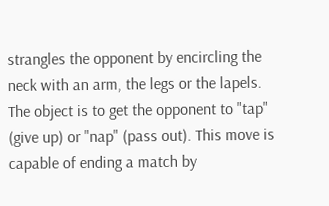strangles the opponent by encircling the neck with an arm, the legs or the lapels. The object is to get the opponent to "tap" (give up) or "nap" (pass out). This move is capable of ending a match by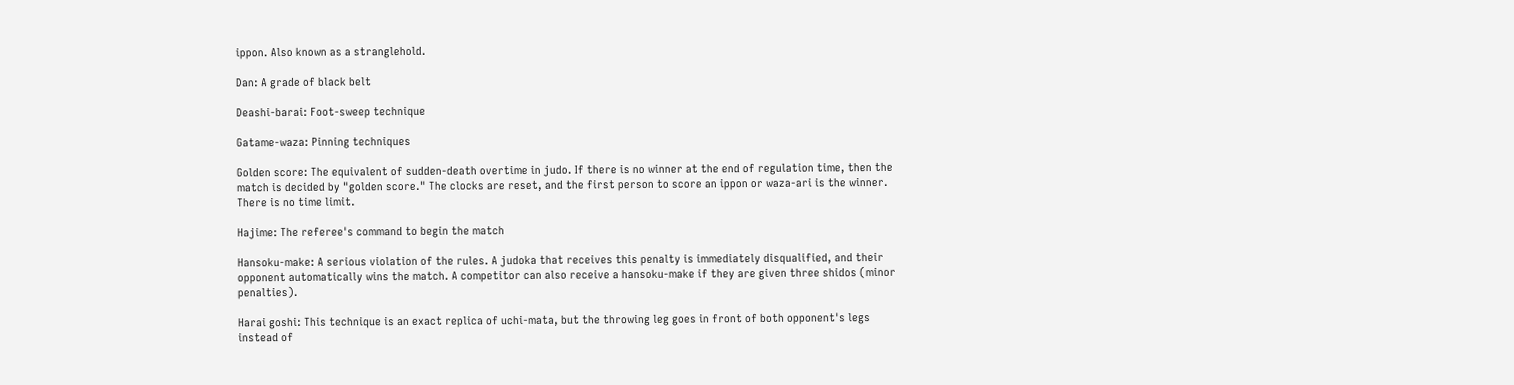ippon. Also known as a stranglehold.

Dan: A grade of black belt

Deashi-barai: Foot-sweep technique

Gatame-waza: Pinning techniques

Golden score: The equivalent of sudden-death overtime in judo. If there is no winner at the end of regulation time, then the match is decided by "golden score." The clocks are reset, and the first person to score an ippon or waza-ari is the winner. There is no time limit.

Hajime: The referee's command to begin the match

Hansoku-make: A serious violation of the rules. A judoka that receives this penalty is immediately disqualified, and their opponent automatically wins the match. A competitor can also receive a hansoku-make if they are given three shidos (minor penalties).

Harai goshi: This technique is an exact replica of uchi-mata, but the throwing leg goes in front of both opponent's legs instead of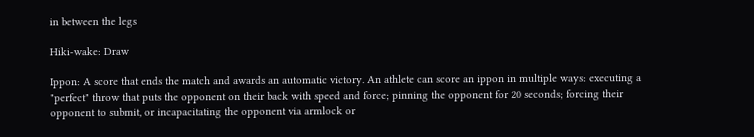in between the legs

Hiki-wake: Draw

Ippon: A score that ends the match and awards an automatic victory. An athlete can score an ippon in multiple ways: executing a "perfect" throw that puts the opponent on their back with speed and force; pinning the opponent for 20 seconds; forcing their opponent to submit, or incapacitating the opponent via armlock or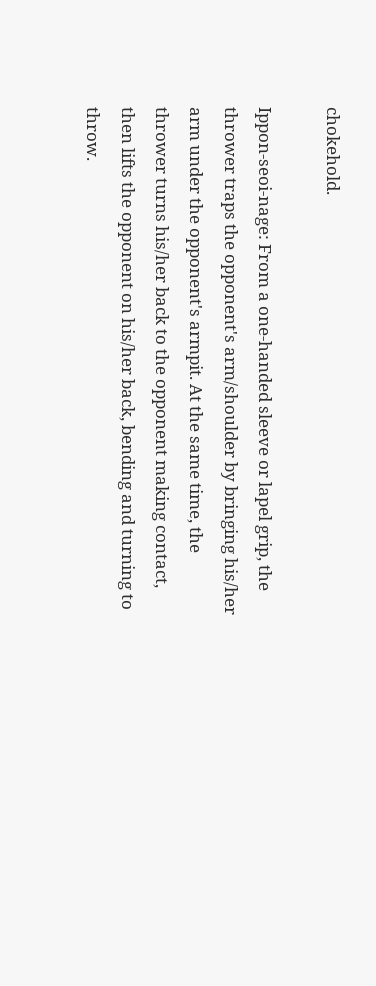chokehold.

Ippon-seoi-nage: From a one-handed sleeve or lapel grip, the thrower traps the opponent's arm/shoulder by bringing his/her arm under the opponent's armpit. At the same time, the thrower turns his/her back to the opponent making contact, then lifts the opponent on his/her back, bending and turning to throw.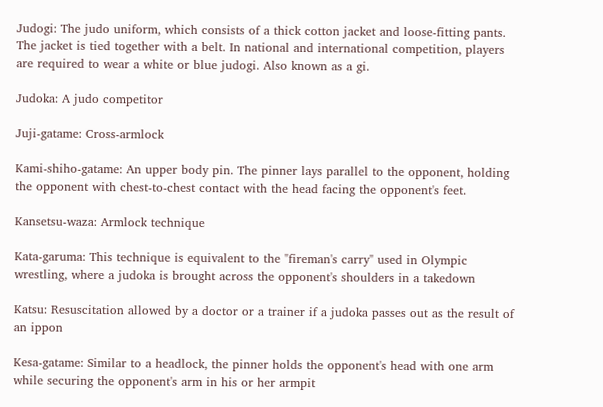Judogi: The judo uniform, which consists of a thick cotton jacket and loose-fitting pants. The jacket is tied together with a belt. In national and international competition, players are required to wear a white or blue judogi. Also known as a gi.

Judoka: A judo competitor

Juji-gatame: Cross-armlock

Kami-shiho-gatame: An upper body pin. The pinner lays parallel to the opponent, holding the opponent with chest-to-chest contact with the head facing the opponent's feet.

Kansetsu-waza: Armlock technique

Kata-garuma: This technique is equivalent to the "fireman's carry" used in Olympic wrestling, where a judoka is brought across the opponent's shoulders in a takedown

Katsu: Resuscitation allowed by a doctor or a trainer if a judoka passes out as the result of an ippon

Kesa-gatame: Similar to a headlock, the pinner holds the opponent's head with one arm while securing the opponent's arm in his or her armpit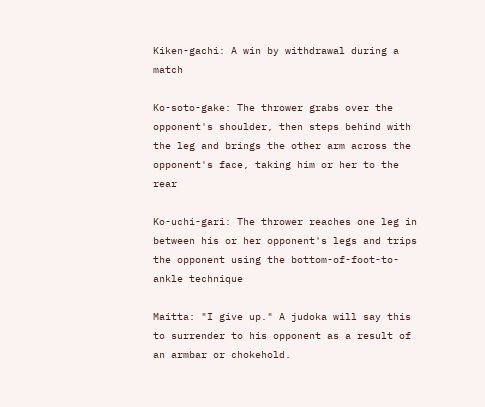Kiken-gachi: A win by withdrawal during a match

Ko-soto-gake: The thrower grabs over the opponent's shoulder, then steps behind with the leg and brings the other arm across the opponent's face, taking him or her to the rear

Ko-uchi-gari: The thrower reaches one leg in between his or her opponent's legs and trips the opponent using the bottom-of-foot-to-ankle technique

Maitta: "I give up." A judoka will say this to surrender to his opponent as a result of an armbar or chokehold.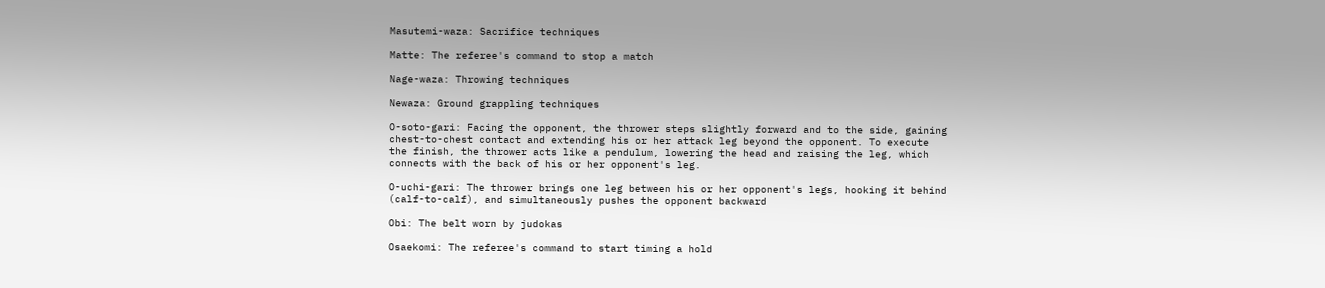Masutemi-waza: Sacrifice techniques

Matte: The referee's command to stop a match

Nage-waza: Throwing techniques

Newaza: Ground grappling techniques

O-soto-gari: Facing the opponent, the thrower steps slightly forward and to the side, gaining chest-to-chest contact and extending his or her attack leg beyond the opponent. To execute the finish, the thrower acts like a pendulum, lowering the head and raising the leg, which connects with the back of his or her opponent's leg.

O-uchi-gari: The thrower brings one leg between his or her opponent's legs, hooking it behind (calf-to-calf), and simultaneously pushes the opponent backward

Obi: The belt worn by judokas

Osaekomi: The referee's command to start timing a hold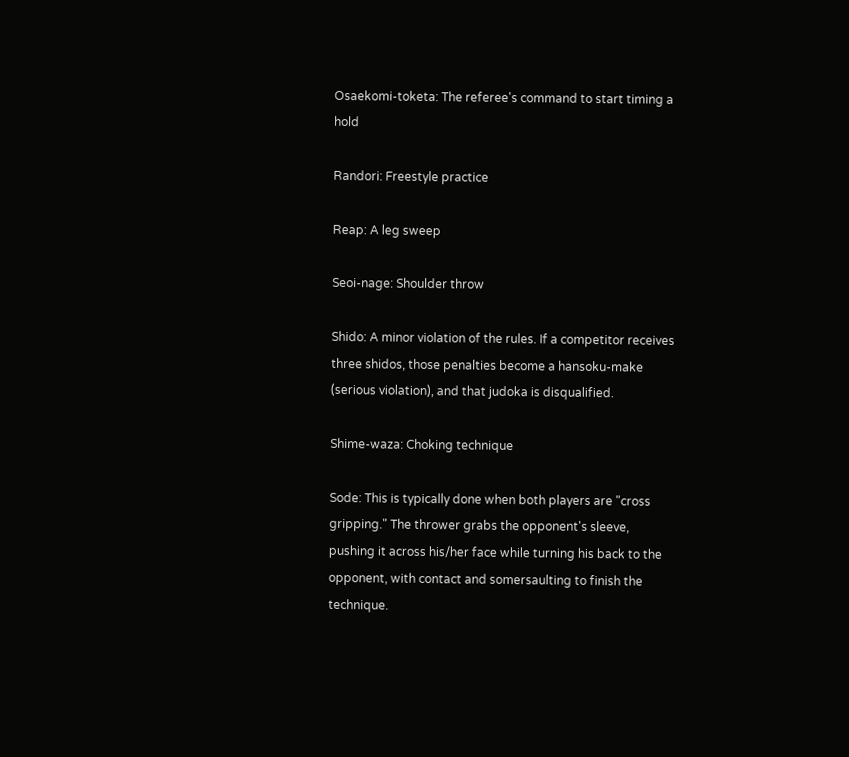Osaekomi-toketa: The referee's command to start timing a hold

Randori: Freestyle practice

Reap: A leg sweep

Seoi-nage: Shoulder throw

Shido: A minor violation of the rules. If a competitor receives three shidos, those penalties become a hansoku-make (serious violation), and that judoka is disqualified.

Shime-waza: Choking technique

Sode: This is typically done when both players are "cross gripping." The thrower grabs the opponent's sleeve, pushing it across his/her face while turning his back to the opponent, with contact and somersaulting to finish the technique.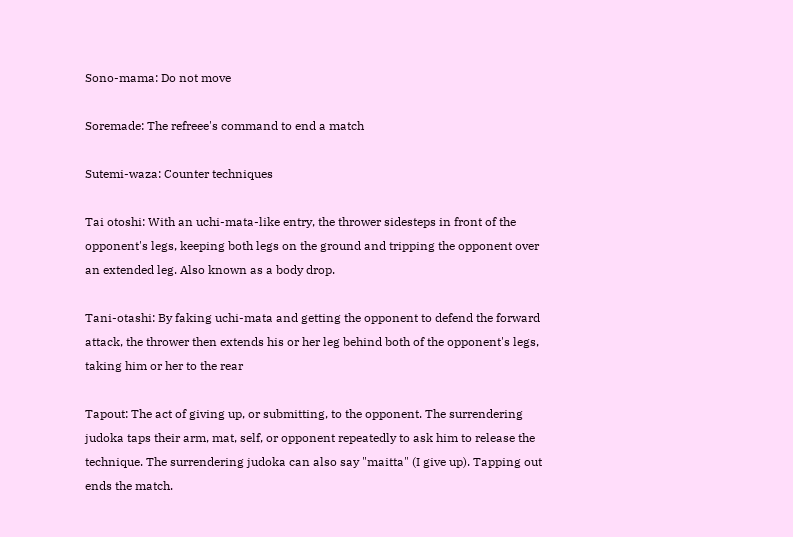Sono-mama: Do not move

Soremade: The refreee's command to end a match

Sutemi-waza: Counter techniques

Tai otoshi: With an uchi-mata-like entry, the thrower sidesteps in front of the opponent's legs, keeping both legs on the ground and tripping the opponent over an extended leg. Also known as a body drop.

Tani-otashi: By faking uchi-mata and getting the opponent to defend the forward attack, the thrower then extends his or her leg behind both of the opponent's legs, taking him or her to the rear

Tapout: The act of giving up, or submitting, to the opponent. The surrendering judoka taps their arm, mat, self, or opponent repeatedly to ask him to release the technique. The surrendering judoka can also say "maitta" (I give up). Tapping out ends the match.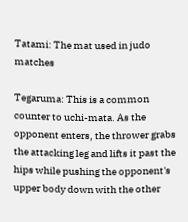Tatami: The mat used in judo matches

Tegaruma: This is a common counter to uchi-mata. As the opponent enters, the thrower grabs the attacking leg and lifts it past the hips while pushing the opponent's upper body down with the other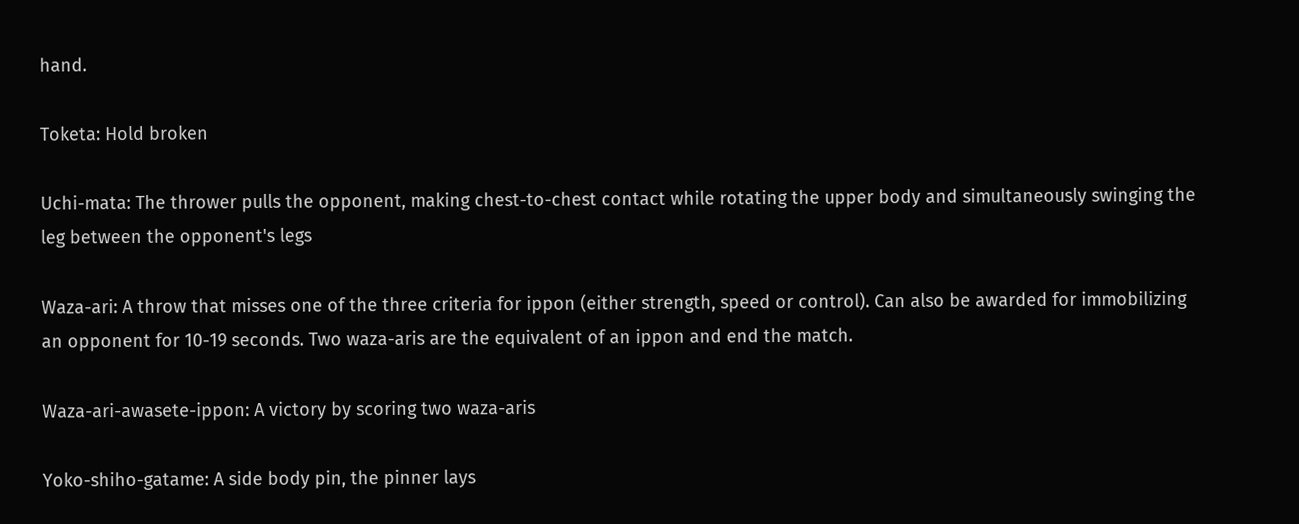hand.

Toketa: Hold broken

Uchi-mata: The thrower pulls the opponent, making chest-to-chest contact while rotating the upper body and simultaneously swinging the leg between the opponent's legs

Waza-ari: A throw that misses one of the three criteria for ippon (either strength, speed or control). Can also be awarded for immobilizing an opponent for 10-19 seconds. Two waza-aris are the equivalent of an ippon and end the match.

Waza-ari-awasete-ippon: A victory by scoring two waza-aris

Yoko-shiho-gatame: A side body pin, the pinner lays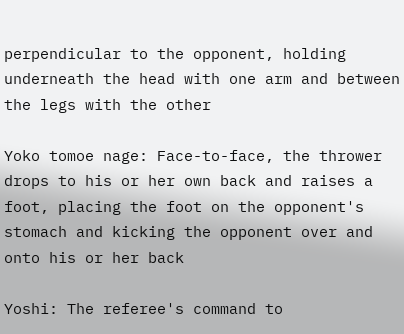perpendicular to the opponent, holding underneath the head with one arm and between the legs with the other

Yoko tomoe nage: Face-to-face, the thrower drops to his or her own back and raises a foot, placing the foot on the opponent's stomach and kicking the opponent over and onto his or her back

Yoshi: The referee's command to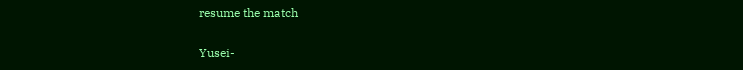resume the match

Yusei-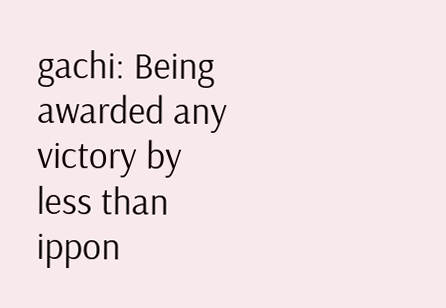gachi: Being awarded any victory by less than ippon